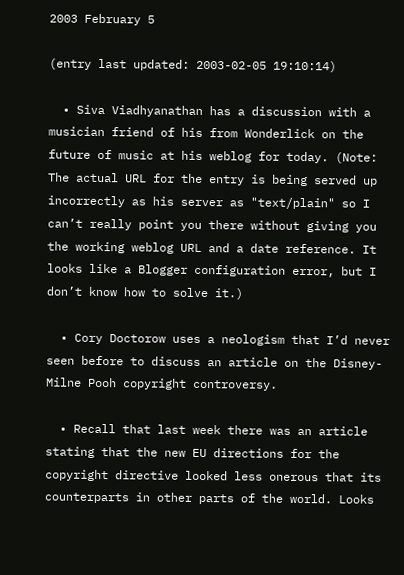2003 February 5

(entry last updated: 2003-02-05 19:10:14)

  • Siva Viadhyanathan has a discussion with a musician friend of his from Wonderlick on the future of music at his weblog for today. (Note: The actual URL for the entry is being served up incorrectly as his server as "text/plain" so I can’t really point you there without giving you the working weblog URL and a date reference. It looks like a Blogger configuration error, but I don’t know how to solve it.)

  • Cory Doctorow uses a neologism that I’d never seen before to discuss an article on the Disney-Milne Pooh copyright controversy.

  • Recall that last week there was an article stating that the new EU directions for the copyright directive looked less onerous that its counterparts in other parts of the world. Looks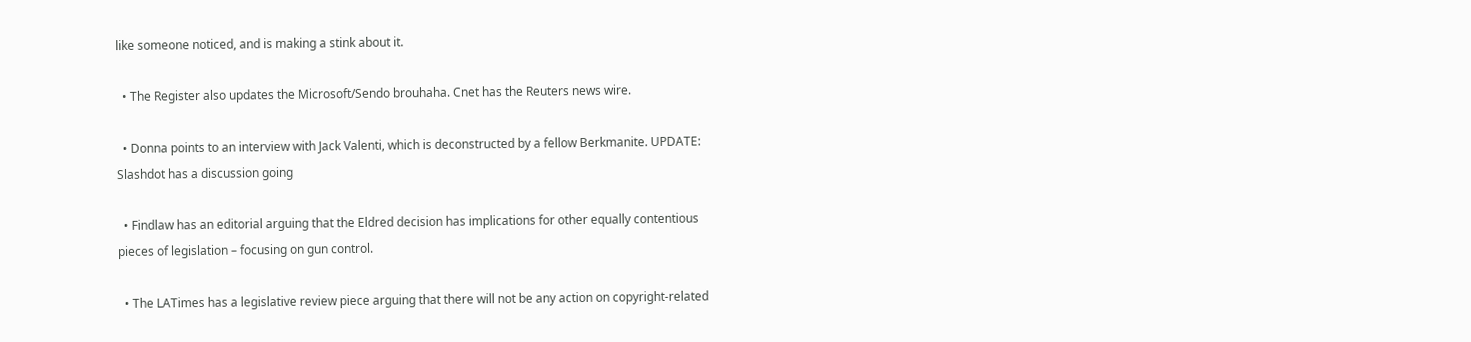like someone noticed, and is making a stink about it.

  • The Register also updates the Microsoft/Sendo brouhaha. Cnet has the Reuters news wire.

  • Donna points to an interview with Jack Valenti, which is deconstructed by a fellow Berkmanite. UPDATE: Slashdot has a discussion going

  • Findlaw has an editorial arguing that the Eldred decision has implications for other equally contentious pieces of legislation – focusing on gun control.

  • The LATimes has a legislative review piece arguing that there will not be any action on copyright-related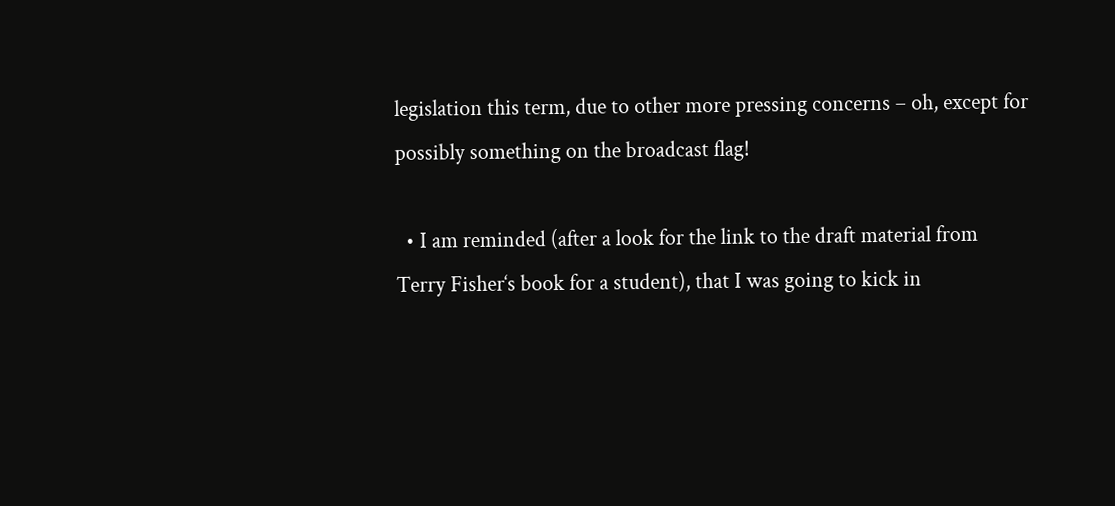legislation this term, due to other more pressing concerns – oh, except for possibly something on the broadcast flag!

  • I am reminded (after a look for the link to the draft material from Terry Fisher‘s book for a student), that I was going to kick in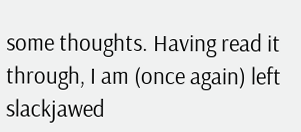some thoughts. Having read it through, I am (once again) left slackjawed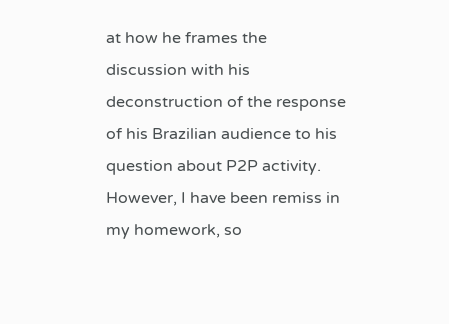at how he frames the discussion with his deconstruction of the response of his Brazilian audience to his question about P2P activity. However, I have been remiss in my homework, so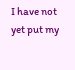I have not yet put my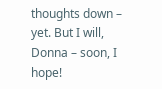thoughts down – yet. But I will, Donna – soon, I hope!